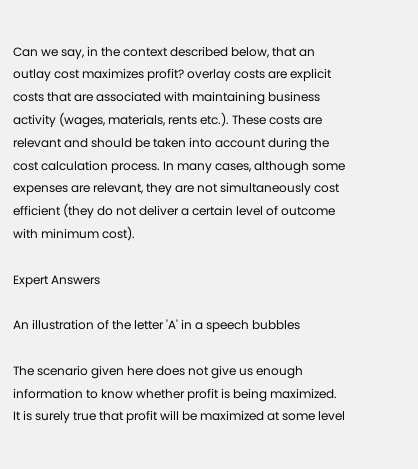Can we say, in the context described below, that an outlay cost maximizes profit? overlay costs are explicit costs that are associated with maintaining business activity (wages, materials, rents etc.). These costs are relevant and should be taken into account during the cost calculation process. In many cases, although some expenses are relevant, they are not simultaneously cost efficient (they do not deliver a certain level of outcome with minimum cost).

Expert Answers

An illustration of the letter 'A' in a speech bubbles

The scenario given here does not give us enough information to know whether profit is being maximized.  It is surely true that profit will be maximized at some level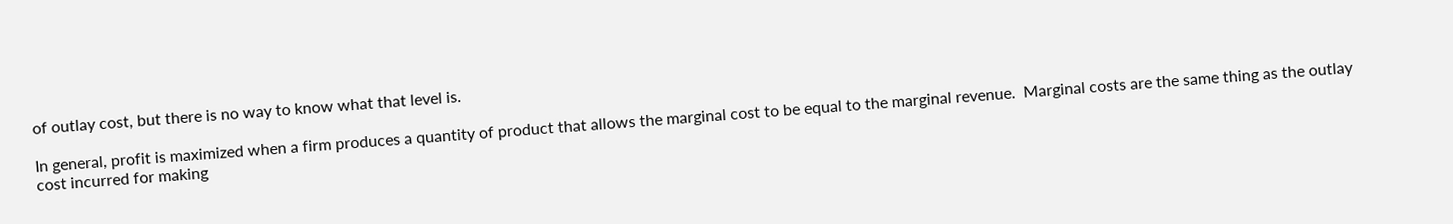of outlay cost, but there is no way to know what that level is.

In general, profit is maximized when a firm produces a quantity of product that allows the marginal cost to be equal to the marginal revenue.  Marginal costs are the same thing as the outlay cost incurred for making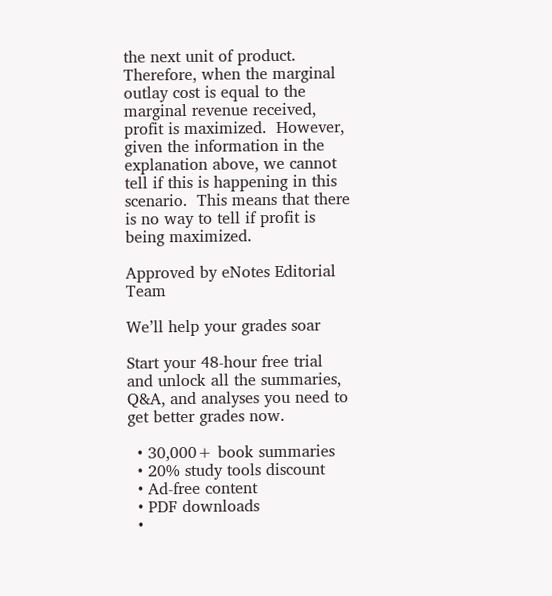the next unit of product.  Therefore, when the marginal outlay cost is equal to the marginal revenue received, profit is maximized.  However, given the information in the explanation above, we cannot tell if this is happening in this scenario.  This means that there is no way to tell if profit is being maximized.

Approved by eNotes Editorial Team

We’ll help your grades soar

Start your 48-hour free trial and unlock all the summaries, Q&A, and analyses you need to get better grades now.

  • 30,000+ book summaries
  • 20% study tools discount
  • Ad-free content
  • PDF downloads
  •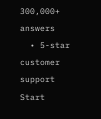300,000+ answers
  • 5-star customer support
Start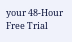your 48-Hour Free Trial